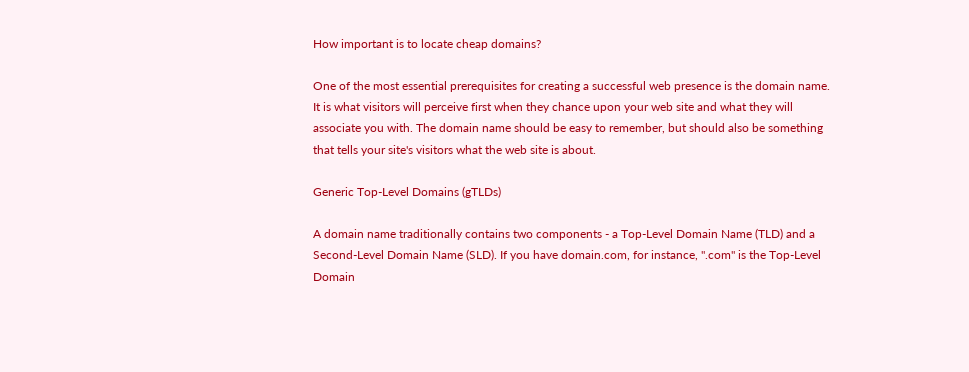How important is to locate cheap domains?

One of the most essential prerequisites for creating a successful web presence is the domain name. It is what visitors will perceive first when they chance upon your web site and what they will associate you with. The domain name should be easy to remember, but should also be something that tells your site's visitors what the web site is about.

Generic Top-Level Domains (gTLDs)

A domain name traditionally contains two components - a Top-Level Domain Name (TLD) and a Second-Level Domain Name (SLD). If you have domain.com, for instance, ".com" is the Top-Level Domain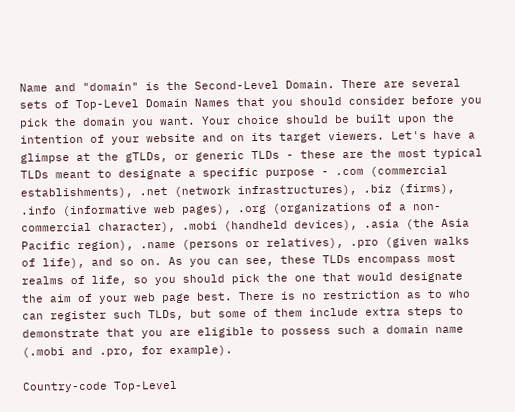Name and "domain" is the Second-Level Domain. There are several sets of Top-Level Domain Names that you should consider before you pick the domain you want. Your choice should be built upon the intention of your website and on its target viewers. Let's have a glimpse at the gTLDs, or generic TLDs - these are the most typical TLDs meant to designate a specific purpose - .com (commercial establishments), .net (network infrastructures), .biz (firms), .info (informative web pages), .org (organizations of a non-commercial character), .mobi (handheld devices), .asia (the Asia Pacific region), .name (persons or relatives), .pro (given walks of life), and so on. As you can see, these TLDs encompass most realms of life, so you should pick the one that would designate the aim of your web page best. There is no restriction as to who can register such TLDs, but some of them include extra steps to demonstrate that you are eligible to possess such a domain name (.mobi and .pro, for example).

Country-code Top-Level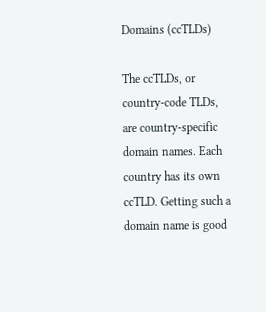Domains (ccTLDs)

The ccTLDs, or country-code TLDs, are country-specific domain names. Each country has its own ccTLD. Getting such a domain name is good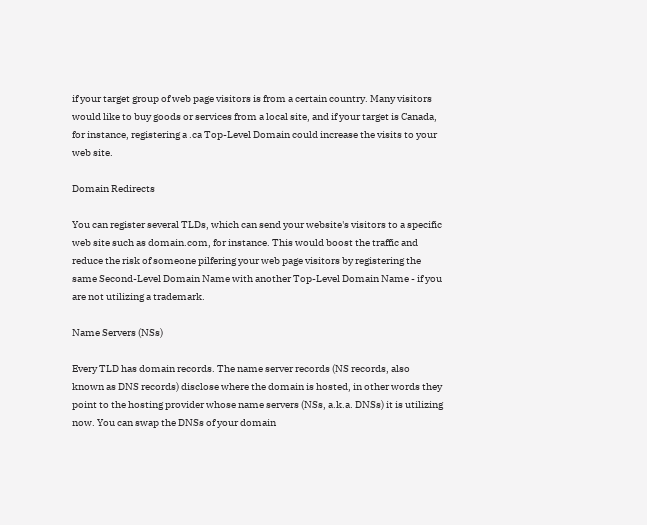if your target group of web page visitors is from a certain country. Many visitors would like to buy goods or services from a local site, and if your target is Canada, for instance, registering a .ca Top-Level Domain could increase the visits to your web site.

Domain Redirects

You can register several TLDs, which can send your website's visitors to a specific web site such as domain.com, for instance. This would boost the traffic and reduce the risk of someone pilfering your web page visitors by registering the same Second-Level Domain Name with another Top-Level Domain Name - if you are not utilizing a trademark.

Name Servers (NSs)

Every TLD has domain records. The name server records (NS records, also known as DNS records) disclose where the domain is hosted, in other words they point to the hosting provider whose name servers (NSs, a.k.a. DNSs) it is utilizing now. You can swap the DNSs of your domain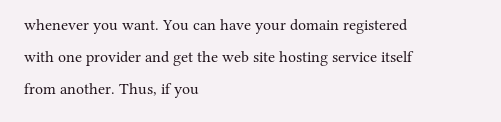whenever you want. You can have your domain registered with one provider and get the web site hosting service itself from another. Thus, if you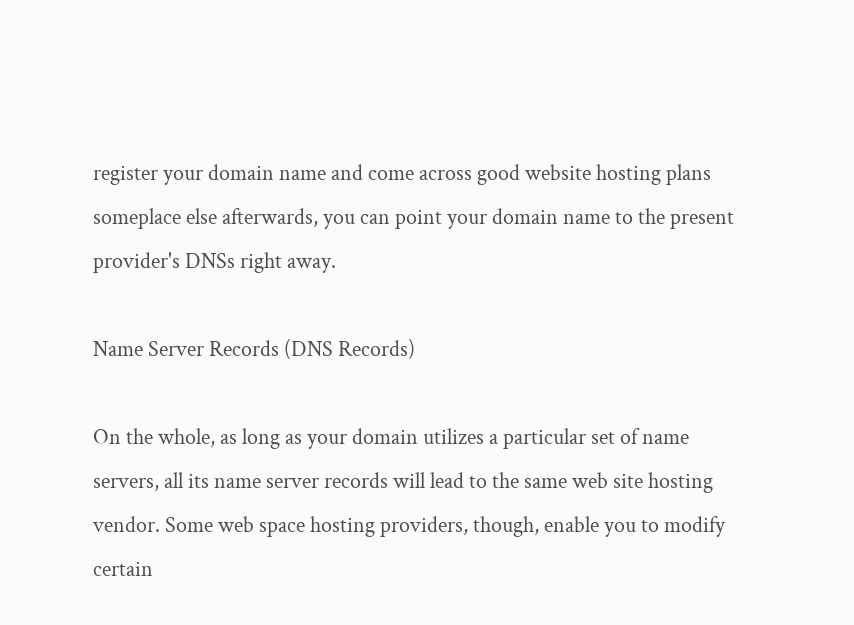register your domain name and come across good website hosting plans someplace else afterwards, you can point your domain name to the present provider's DNSs right away.

Name Server Records (DNS Records)

On the whole, as long as your domain utilizes a particular set of name servers, all its name server records will lead to the same web site hosting vendor. Some web space hosting providers, though, enable you to modify certain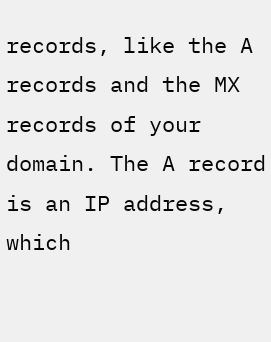records, like the A records and the MX records of your domain. The A record is an IP address, which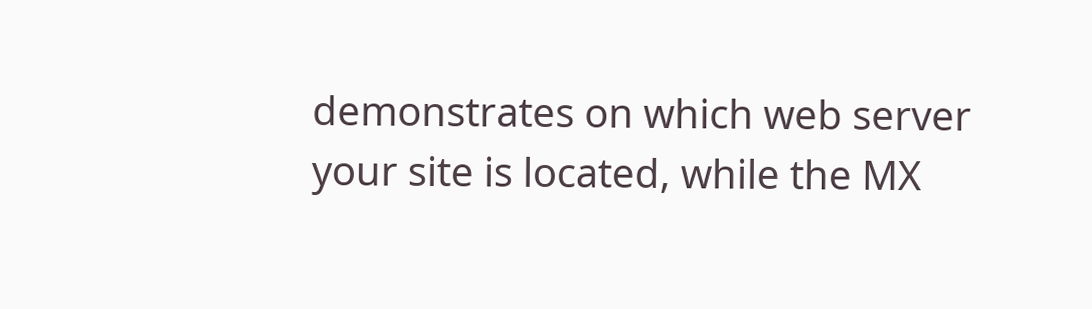demonstrates on which web server your site is located, while the MX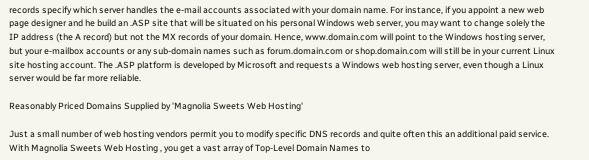records specify which server handles the e-mail accounts associated with your domain name. For instance, if you appoint a new web page designer and he build an .ASP site that will be situated on his personal Windows web server, you may want to change solely the IP address (the A record) but not the MX records of your domain. Hence, www.domain.com will point to the Windows hosting server, but your e-mailbox accounts or any sub-domain names such as forum.domain.com or shop.domain.com will still be in your current Linux site hosting account. The .ASP platform is developed by Microsoft and requests a Windows web hosting server, even though a Linux server would be far more reliable.

Reasonably Priced Domains Supplied by 'Magnolia Sweets Web Hosting'

Just a small number of web hosting vendors permit you to modify specific DNS records and quite often this an additional paid service. With Magnolia Sweets Web Hosting , you get a vast array of Top-Level Domain Names to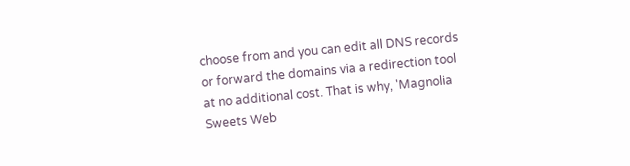choose from and you can edit all DNS records or forward the domains via a redirection tool at no additional cost. That is why, 'Magnolia Sweets Web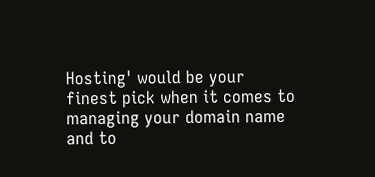Hosting' would be your finest pick when it comes to managing your domain name and to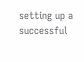setting up a successful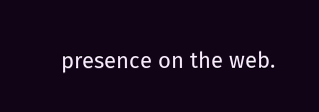presence on the web.